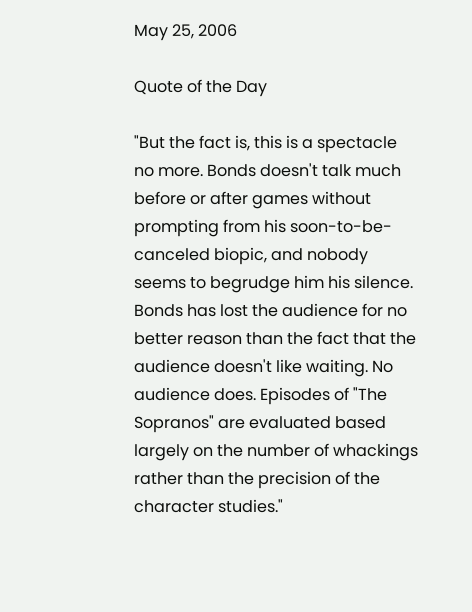May 25, 2006

Quote of the Day

"But the fact is, this is a spectacle no more. Bonds doesn't talk much before or after games without prompting from his soon-to-be-canceled biopic, and nobody seems to begrudge him his silence. Bonds has lost the audience for no better reason than the fact that the audience doesn't like waiting. No audience does. Episodes of "The Sopranos" are evaluated based largely on the number of whackings rather than the precision of the character studies."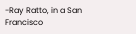-Ray Ratto, in a San Francisco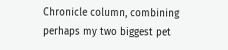Chronicle column, combining perhaps my two biggest pet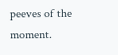peeves of the moment.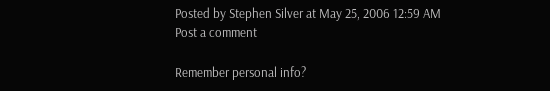Posted by Stephen Silver at May 25, 2006 12:59 AM
Post a comment

Remember personal info?